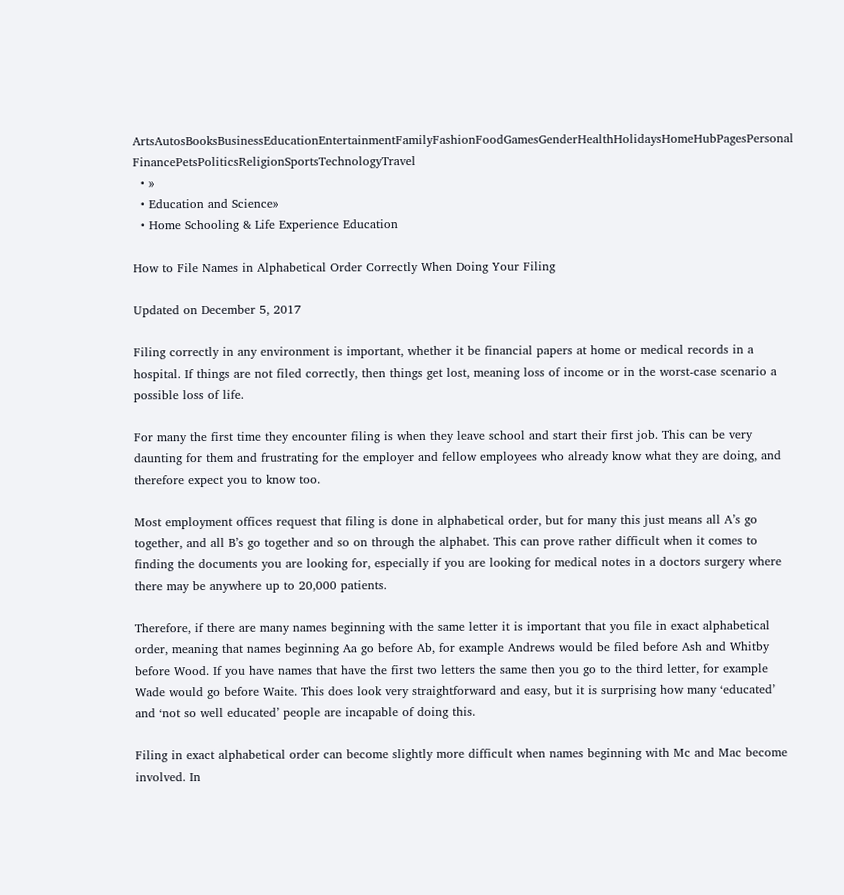ArtsAutosBooksBusinessEducationEntertainmentFamilyFashionFoodGamesGenderHealthHolidaysHomeHubPagesPersonal FinancePetsPoliticsReligionSportsTechnologyTravel
  • »
  • Education and Science»
  • Home Schooling & Life Experience Education

How to File Names in Alphabetical Order Correctly When Doing Your Filing

Updated on December 5, 2017

Filing correctly in any environment is important, whether it be financial papers at home or medical records in a hospital. If things are not filed correctly, then things get lost, meaning loss of income or in the worst-case scenario a possible loss of life.

For many the first time they encounter filing is when they leave school and start their first job. This can be very daunting for them and frustrating for the employer and fellow employees who already know what they are doing, and therefore expect you to know too.

Most employment offices request that filing is done in alphabetical order, but for many this just means all A’s go together, and all B’s go together and so on through the alphabet. This can prove rather difficult when it comes to finding the documents you are looking for, especially if you are looking for medical notes in a doctors surgery where there may be anywhere up to 20,000 patients.

Therefore, if there are many names beginning with the same letter it is important that you file in exact alphabetical order, meaning that names beginning Aa go before Ab, for example Andrews would be filed before Ash and Whitby before Wood. If you have names that have the first two letters the same then you go to the third letter, for example Wade would go before Waite. This does look very straightforward and easy, but it is surprising how many ‘educated’ and ‘not so well educated’ people are incapable of doing this.

Filing in exact alphabetical order can become slightly more difficult when names beginning with Mc and Mac become involved. In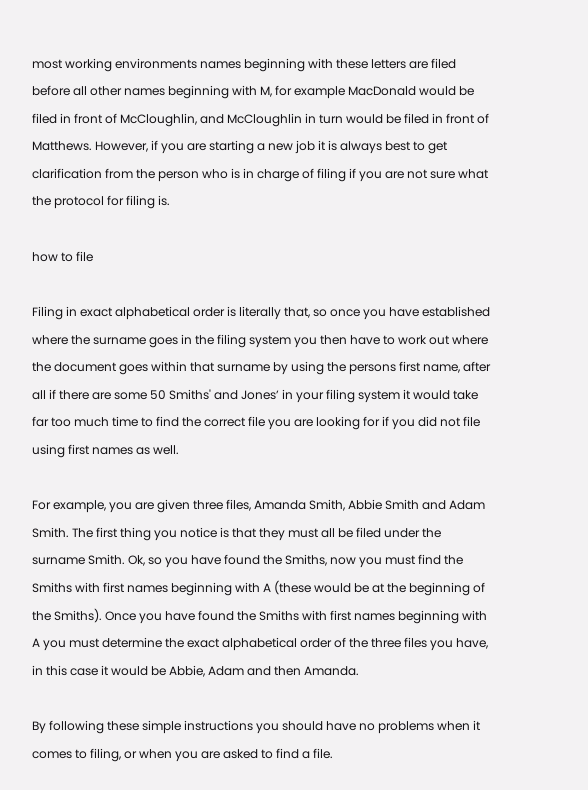most working environments names beginning with these letters are filed before all other names beginning with M, for example MacDonald would be filed in front of McCloughlin, and McCloughlin in turn would be filed in front of Matthews. However, if you are starting a new job it is always best to get clarification from the person who is in charge of filing if you are not sure what the protocol for filing is.

how to file

Filing in exact alphabetical order is literally that, so once you have established where the surname goes in the filing system you then have to work out where the document goes within that surname by using the persons first name, after all if there are some 50 Smiths' and Jones’ in your filing system it would take far too much time to find the correct file you are looking for if you did not file using first names as well.

For example, you are given three files, Amanda Smith, Abbie Smith and Adam Smith. The first thing you notice is that they must all be filed under the surname Smith. Ok, so you have found the Smiths, now you must find the Smiths with first names beginning with A (these would be at the beginning of the Smiths). Once you have found the Smiths with first names beginning with A you must determine the exact alphabetical order of the three files you have, in this case it would be Abbie, Adam and then Amanda.

By following these simple instructions you should have no problems when it comes to filing, or when you are asked to find a file.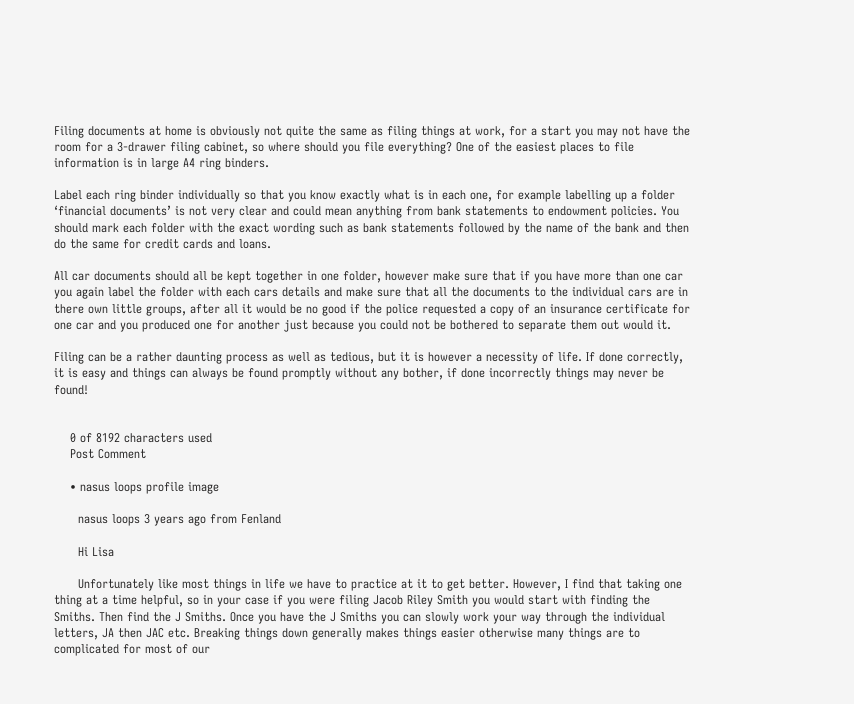Filing documents at home is obviously not quite the same as filing things at work, for a start you may not have the room for a 3-drawer filing cabinet, so where should you file everything? One of the easiest places to file information is in large A4 ring binders.

Label each ring binder individually so that you know exactly what is in each one, for example labelling up a folder ‘financial documents’ is not very clear and could mean anything from bank statements to endowment policies. You should mark each folder with the exact wording such as bank statements followed by the name of the bank and then do the same for credit cards and loans.

All car documents should all be kept together in one folder, however make sure that if you have more than one car you again label the folder with each cars details and make sure that all the documents to the individual cars are in there own little groups, after all it would be no good if the police requested a copy of an insurance certificate for one car and you produced one for another just because you could not be bothered to separate them out would it.

Filing can be a rather daunting process as well as tedious, but it is however a necessity of life. If done correctly, it is easy and things can always be found promptly without any bother, if done incorrectly things may never be found!


    0 of 8192 characters used
    Post Comment

    • nasus loops profile image

      nasus loops 3 years ago from Fenland

      Hi Lisa

      Unfortunately like most things in life we have to practice at it to get better. However, I find that taking one thing at a time helpful, so in your case if you were filing Jacob Riley Smith you would start with finding the Smiths. Then find the J Smiths. Once you have the J Smiths you can slowly work your way through the individual letters, JA then JAC etc. Breaking things down generally makes things easier otherwise many things are to complicated for most of our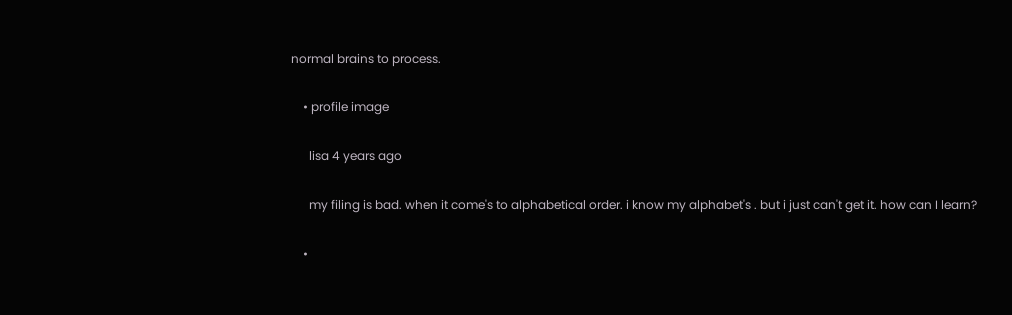normal brains to process.

    • profile image

      lisa 4 years ago

      my filing is bad. when it come's to alphabetical order. i know my alphabet's . but i just can't get it. how can I learn?

    •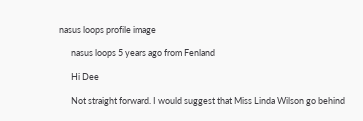nasus loops profile image

      nasus loops 5 years ago from Fenland

      Hi Dee

      Not straight forward. I would suggest that Miss Linda Wilson go behind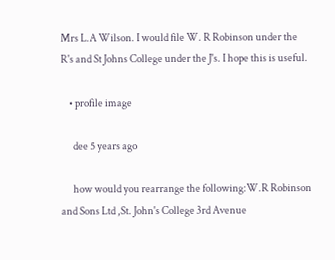Mrs L.A Wilson. I would file W. R Robinson under the R's and St Johns College under the J's. I hope this is useful.

    • profile image

      dee 5 years ago

      how would you rearrange the following:W.R Robinson and Sons Ltd ,St. John's College 3rd Avenue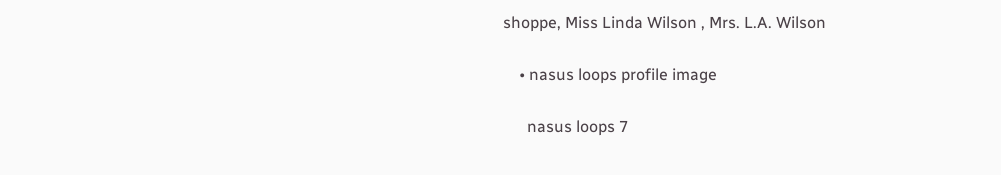shoppe, Miss Linda Wilson , Mrs. L.A. Wilson

    • nasus loops profile image

      nasus loops 7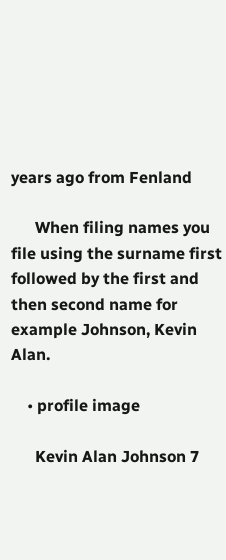years ago from Fenland

      When filing names you file using the surname first followed by the first and then second name for example Johnson, Kevin Alan.

    • profile image

      Kevin Alan Johnson 7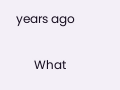years ago

      What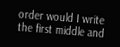order would I write the first middle and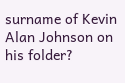surname of Kevin Alan Johnson on his folder?